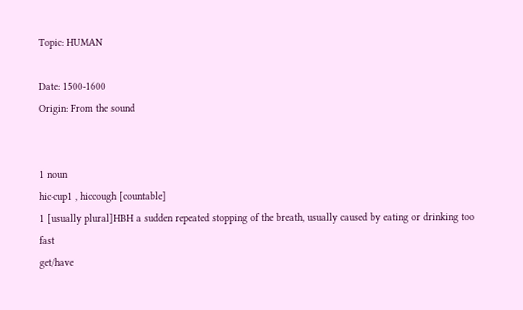Topic: HUMAN

Date: 1500-1600
Origin: From the sound


1 noun
hic‧cup1 , hiccough [countable]
1 [usually plural]HBH a sudden repeated stopping of the breath, usually caused by eating or drinking too fast
get/have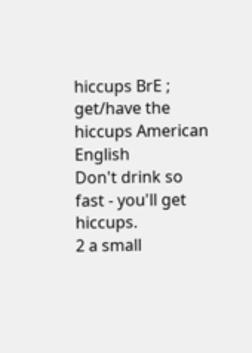hiccups BrE ; get/have the hiccups American English
Don't drink so fast - you'll get hiccups.
2 a small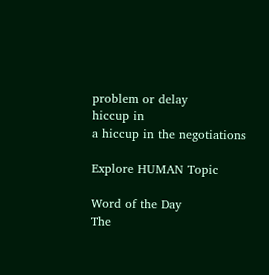problem or delay
hiccup in
a hiccup in the negotiations

Explore HUMAN Topic

Word of the Day
The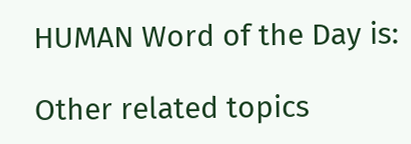HUMAN Word of the Day is:

Other related topics